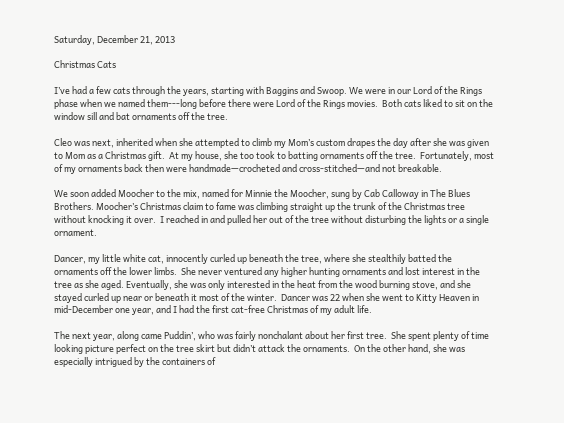Saturday, December 21, 2013

Christmas Cats

I’ve had a few cats through the years, starting with Baggins and Swoop. We were in our Lord of the Rings phase when we named them---long before there were Lord of the Rings movies.  Both cats liked to sit on the window sill and bat ornaments off the tree.

Cleo was next, inherited when she attempted to climb my Mom’s custom drapes the day after she was given to Mom as a Christmas gift.  At my house, she too took to batting ornaments off the tree.  Fortunately, most of my ornaments back then were handmade—crocheted and cross-stitched—and not breakable.

We soon added Moocher to the mix, named for Minnie the Moocher, sung by Cab Calloway in The Blues Brothers. Moocher’s Christmas claim to fame was climbing straight up the trunk of the Christmas tree without knocking it over.  I reached in and pulled her out of the tree without disturbing the lights or a single ornament.

Dancer, my little white cat, innocently curled up beneath the tree, where she stealthily batted the ornaments off the lower limbs.  She never ventured any higher hunting ornaments and lost interest in the tree as she aged. Eventually, she was only interested in the heat from the wood burning stove, and she stayed curled up near or beneath it most of the winter.  Dancer was 22 when she went to Kitty Heaven in mid-December one year, and I had the first cat-free Christmas of my adult life.

The next year, along came Puddin’, who was fairly nonchalant about her first tree.  She spent plenty of time looking picture perfect on the tree skirt but didn’t attack the ornaments.  On the other hand, she was especially intrigued by the containers of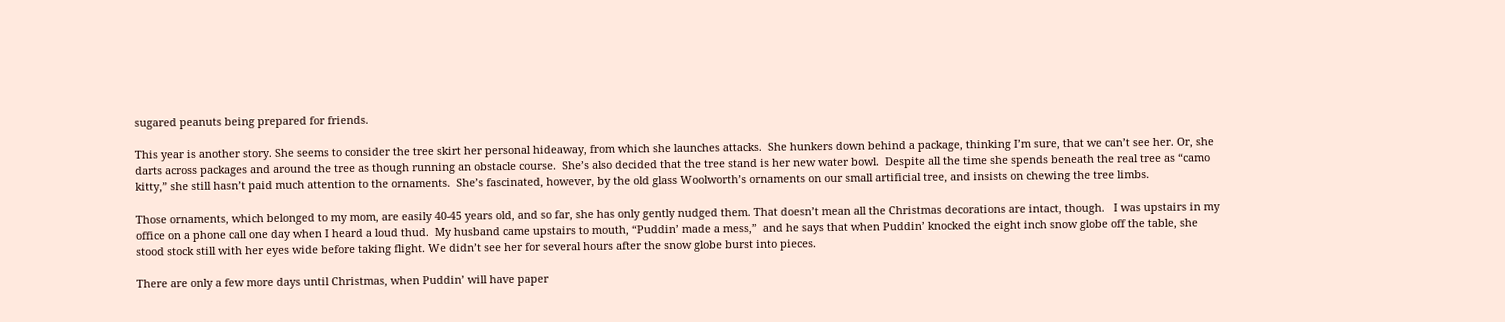sugared peanuts being prepared for friends.

This year is another story. She seems to consider the tree skirt her personal hideaway, from which she launches attacks.  She hunkers down behind a package, thinking I’m sure, that we can’t see her. Or, she darts across packages and around the tree as though running an obstacle course.  She’s also decided that the tree stand is her new water bowl.  Despite all the time she spends beneath the real tree as “camo kitty,” she still hasn’t paid much attention to the ornaments.  She’s fascinated, however, by the old glass Woolworth’s ornaments on our small artificial tree, and insists on chewing the tree limbs.

Those ornaments, which belonged to my mom, are easily 40-45 years old, and so far, she has only gently nudged them. That doesn’t mean all the Christmas decorations are intact, though.   I was upstairs in my office on a phone call one day when I heard a loud thud.  My husband came upstairs to mouth, “Puddin’ made a mess,”  and he says that when Puddin’ knocked the eight inch snow globe off the table, she stood stock still with her eyes wide before taking flight. We didn’t see her for several hours after the snow globe burst into pieces.

There are only a few more days until Christmas, when Puddin’ will have paper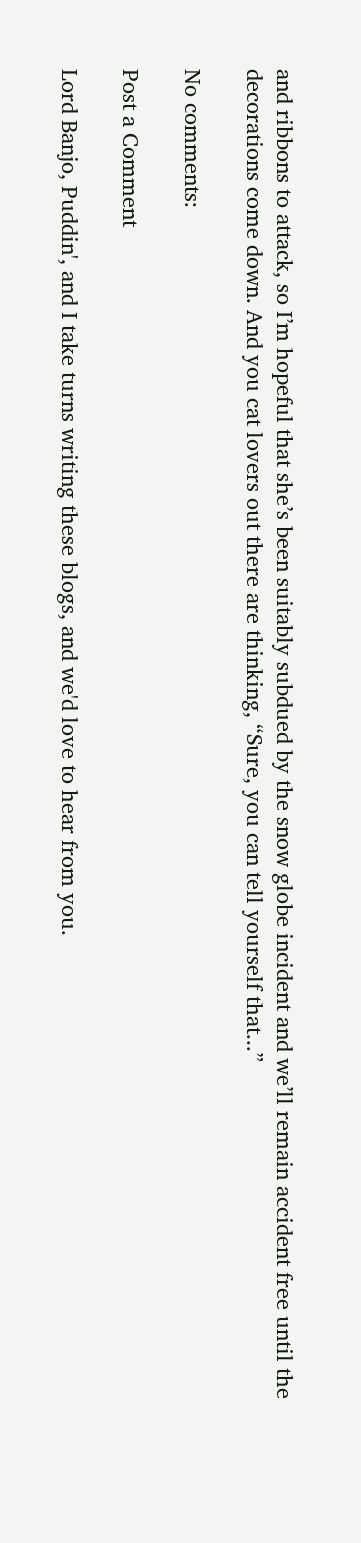and ribbons to attack, so I’m hopeful that she’s been suitably subdued by the snow globe incident and we’ll remain accident free until the decorations come down. And you cat lovers out there are thinking, “Sure, you can tell yourself that...”

No comments:

Post a Comment

Lord Banjo, Puddin', and I take turns writing these blogs, and we'd love to hear from you.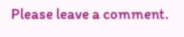Please leave a comment.